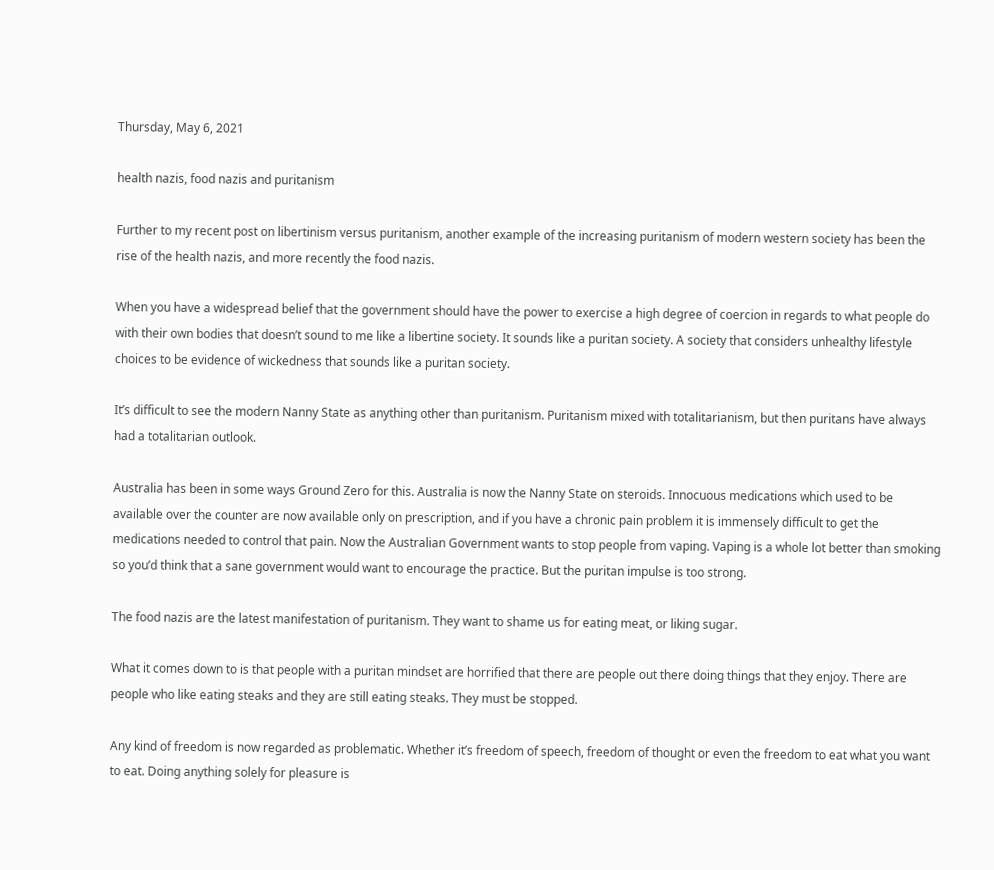Thursday, May 6, 2021

health nazis, food nazis and puritanism

Further to my recent post on libertinism versus puritanism, another example of the increasing puritanism of modern western society has been the rise of the health nazis, and more recently the food nazis.

When you have a widespread belief that the government should have the power to exercise a high degree of coercion in regards to what people do with their own bodies that doesn’t sound to me like a libertine society. It sounds like a puritan society. A society that considers unhealthy lifestyle choices to be evidence of wickedness that sounds like a puritan society.

It’s difficult to see the modern Nanny State as anything other than puritanism. Puritanism mixed with totalitarianism, but then puritans have always had a totalitarian outlook.

Australia has been in some ways Ground Zero for this. Australia is now the Nanny State on steroids. Innocuous medications which used to be available over the counter are now available only on prescription, and if you have a chronic pain problem it is immensely difficult to get the medications needed to control that pain. Now the Australian Government wants to stop people from vaping. Vaping is a whole lot better than smoking so you’d think that a sane government would want to encourage the practice. But the puritan impulse is too strong.

The food nazis are the latest manifestation of puritanism. They want to shame us for eating meat, or liking sugar.

What it comes down to is that people with a puritan mindset are horrified that there are people out there doing things that they enjoy. There are people who like eating steaks and they are still eating steaks. They must be stopped.

Any kind of freedom is now regarded as problematic. Whether it’s freedom of speech, freedom of thought or even the freedom to eat what you want to eat. Doing anything solely for pleasure is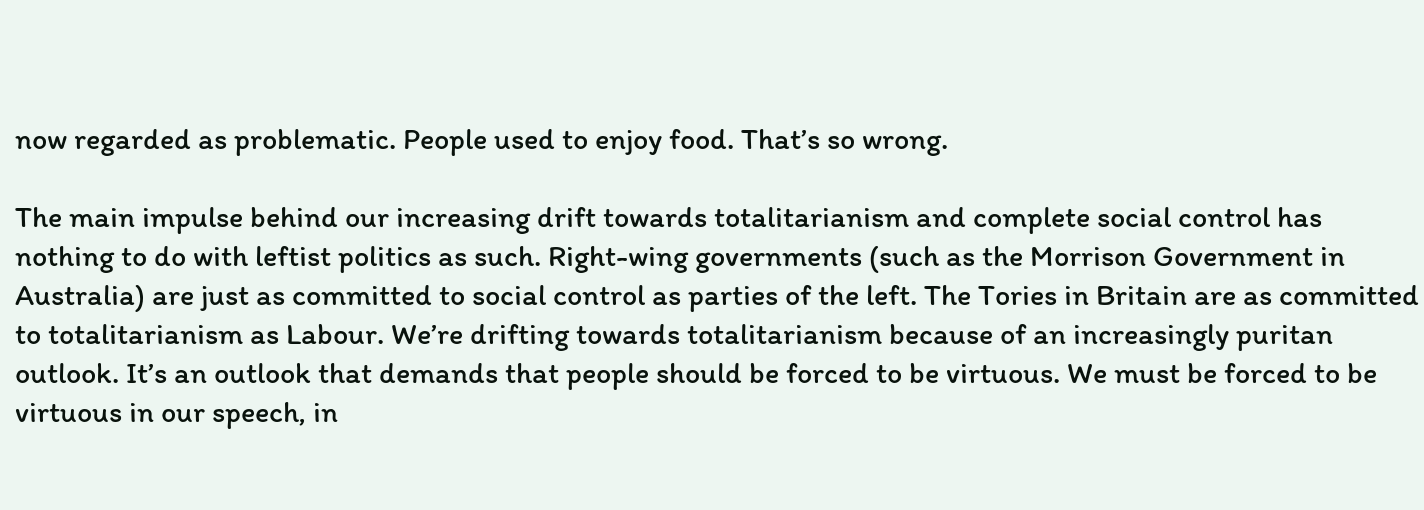now regarded as problematic. People used to enjoy food. That’s so wrong.

The main impulse behind our increasing drift towards totalitarianism and complete social control has nothing to do with leftist politics as such. Right-wing governments (such as the Morrison Government in Australia) are just as committed to social control as parties of the left. The Tories in Britain are as committed to totalitarianism as Labour. We’re drifting towards totalitarianism because of an increasingly puritan outlook. It’s an outlook that demands that people should be forced to be virtuous. We must be forced to be virtuous in our speech, in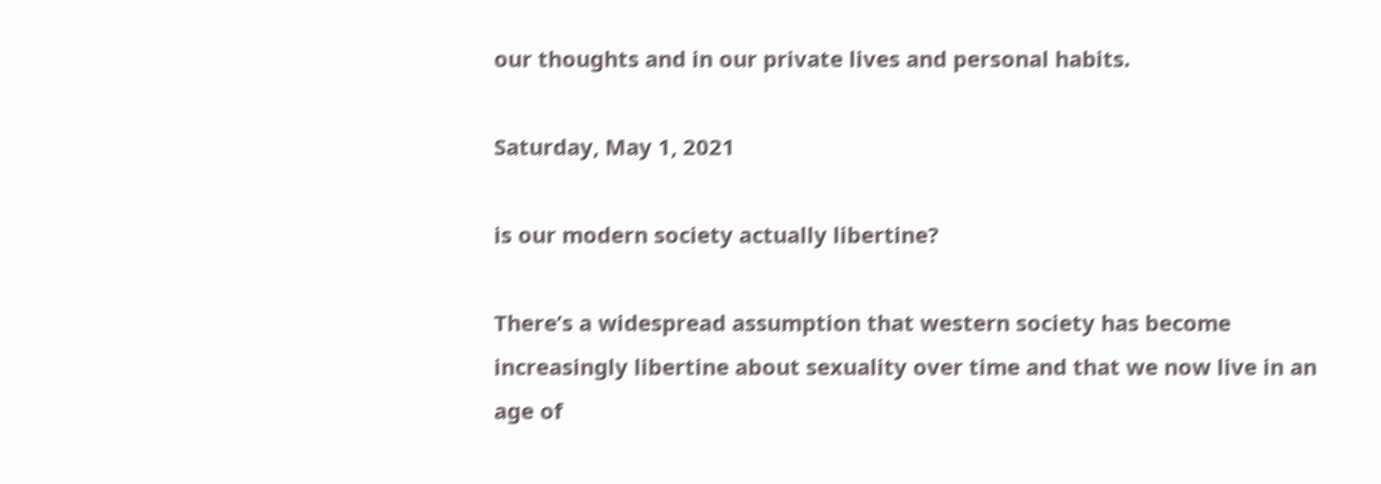our thoughts and in our private lives and personal habits.

Saturday, May 1, 2021

is our modern society actually libertine?

There’s a widespread assumption that western society has become increasingly libertine about sexuality over time and that we now live in an age of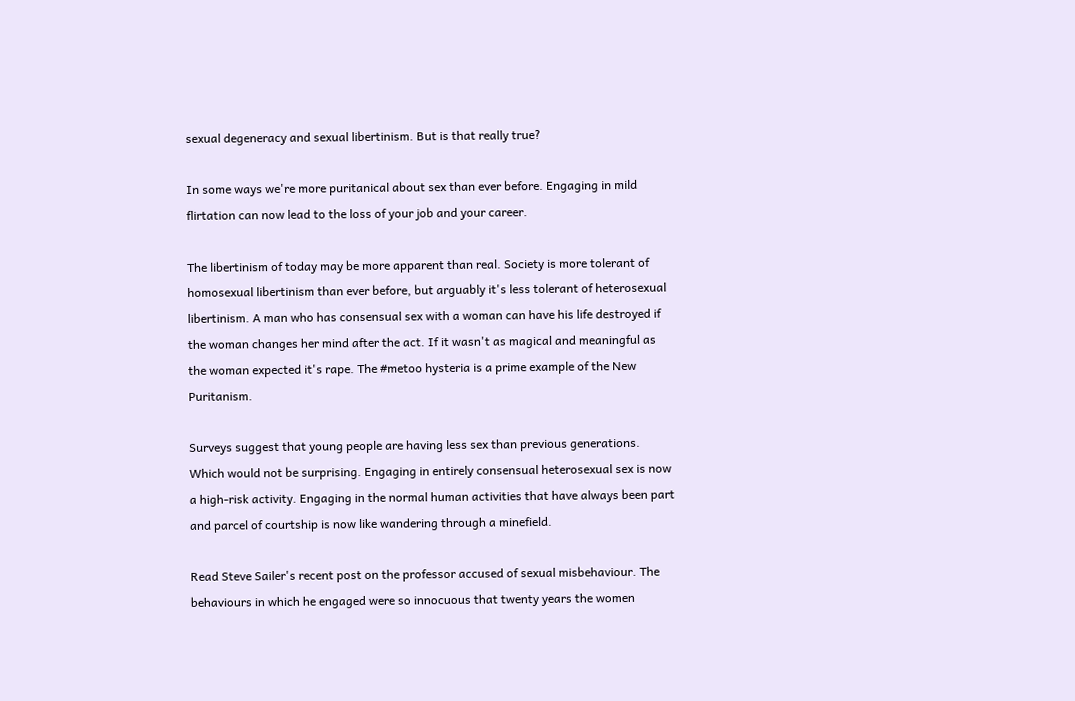sexual degeneracy and sexual libertinism. But is that really true?

In some ways we're more puritanical about sex than ever before. Engaging in mild flirtation can now lead to the loss of your job and your career.

The libertinism of today may be more apparent than real. Society is more tolerant of homosexual libertinism than ever before, but arguably it's less tolerant of heterosexual libertinism. A man who has consensual sex with a woman can have his life destroyed if the woman changes her mind after the act. If it wasn't as magical and meaningful as the woman expected it's rape. The #metoo hysteria is a prime example of the New Puritanism.

Surveys suggest that young people are having less sex than previous generations. Which would not be surprising. Engaging in entirely consensual heterosexual sex is now a high-risk activity. Engaging in the normal human activities that have always been part and parcel of courtship is now like wandering through a minefield.

Read Steve Sailer's recent post on the professor accused of sexual misbehaviour. The behaviours in which he engaged were so innocuous that twenty years the women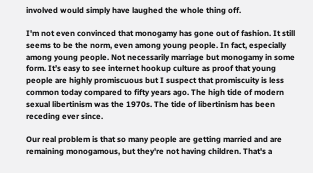involved would simply have laughed the whole thing off.

I'm not even convinced that monogamy has gone out of fashion. It still seems to be the norm, even among young people. In fact, especially among young people. Not necessarily marriage but monogamy in some form. It’s easy to see internet hookup culture as proof that young people are highly promiscuous but I suspect that promiscuity is less common today compared to fifty years ago. The high tide of modern sexual libertinism was the 1970s. The tide of libertinism has been receding ever since.

Our real problem is that so many people are getting married and are remaining monogamous, but they're not having children. That's a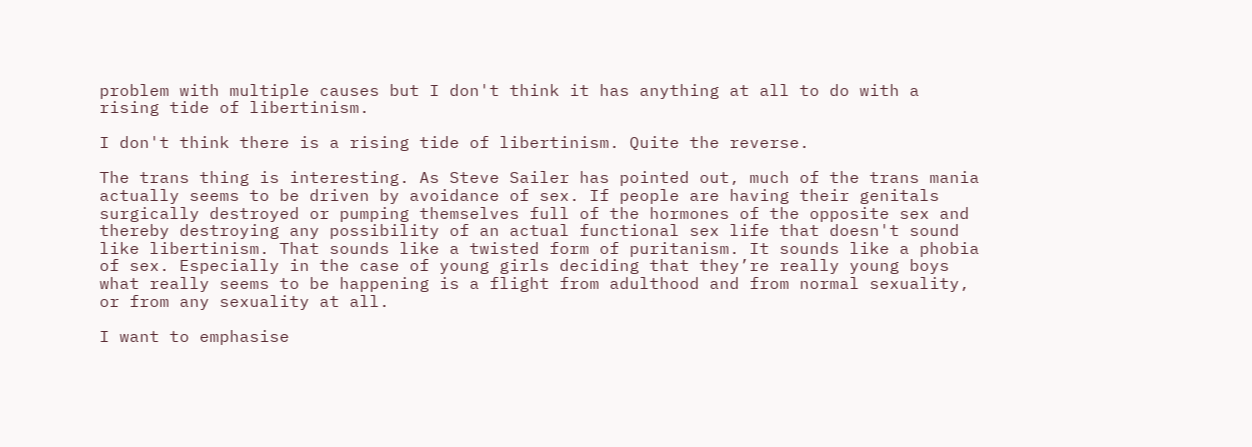problem with multiple causes but I don't think it has anything at all to do with a rising tide of libertinism.

I don't think there is a rising tide of libertinism. Quite the reverse.

The trans thing is interesting. As Steve Sailer has pointed out, much of the trans mania actually seems to be driven by avoidance of sex. If people are having their genitals surgically destroyed or pumping themselves full of the hormones of the opposite sex and thereby destroying any possibility of an actual functional sex life that doesn't sound like libertinism. That sounds like a twisted form of puritanism. It sounds like a phobia of sex. Especially in the case of young girls deciding that they’re really young boys what really seems to be happening is a flight from adulthood and from normal sexuality, or from any sexuality at all.

I want to emphasise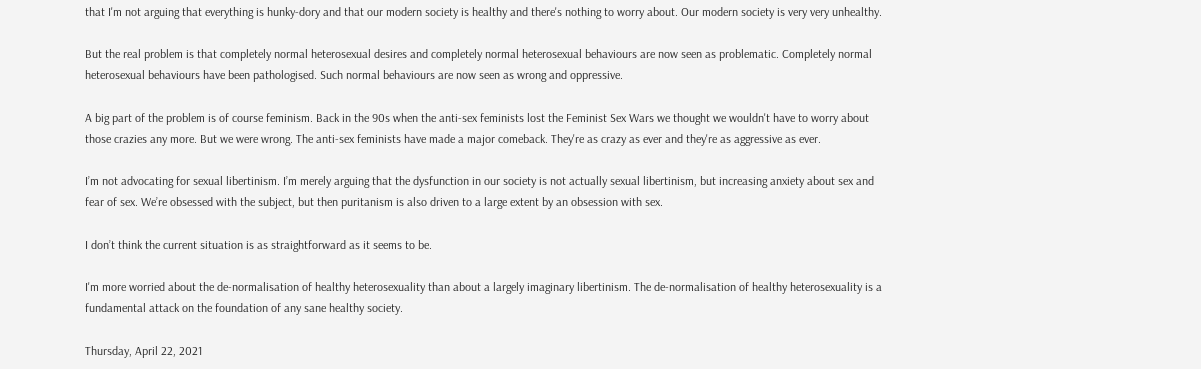that I'm not arguing that everything is hunky-dory and that our modern society is healthy and there's nothing to worry about. Our modern society is very very unhealthy.

But the real problem is that completely normal heterosexual desires and completely normal heterosexual behaviours are now seen as problematic. Completely normal heterosexual behaviours have been pathologised. Such normal behaviours are now seen as wrong and oppressive.

A big part of the problem is of course feminism. Back in the 90s when the anti-sex feminists lost the Feminist Sex Wars we thought we wouldn't have to worry about those crazies any more. But we were wrong. The anti-sex feminists have made a major comeback. They're as crazy as ever and they're as aggressive as ever.

I’m not advocating for sexual libertinism. I’m merely arguing that the dysfunction in our society is not actually sexual libertinism, but increasing anxiety about sex and fear of sex. We’re obsessed with the subject, but then puritanism is also driven to a large extent by an obsession with sex.

I don’t think the current situation is as straightforward as it seems to be.

I'm more worried about the de-normalisation of healthy heterosexuality than about a largely imaginary libertinism. The de-normalisation of healthy heterosexuality is a fundamental attack on the foundation of any sane healthy society.

Thursday, April 22, 2021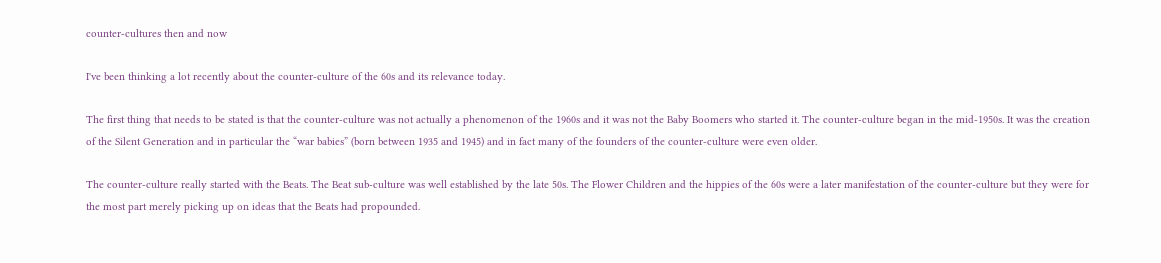counter-cultures then and now

I've been thinking a lot recently about the counter-culture of the 60s and its relevance today.

The first thing that needs to be stated is that the counter-culture was not actually a phenomenon of the 1960s and it was not the Baby Boomers who started it. The counter-culture began in the mid-1950s. It was the creation of the Silent Generation and in particular the “war babies” (born between 1935 and 1945) and in fact many of the founders of the counter-culture were even older.

The counter-culture really started with the Beats. The Beat sub-culture was well established by the late 50s. The Flower Children and the hippies of the 60s were a later manifestation of the counter-culture but they were for the most part merely picking up on ideas that the Beats had propounded.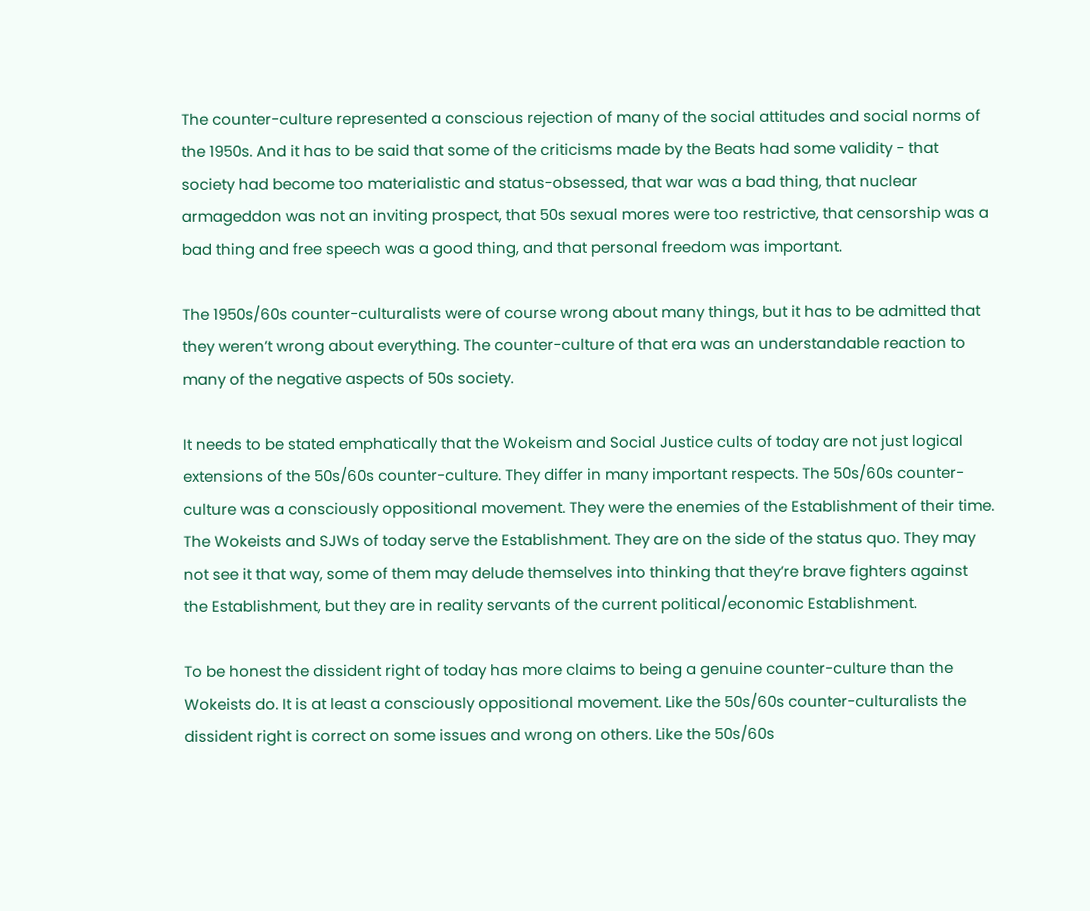The counter-culture represented a conscious rejection of many of the social attitudes and social norms of the 1950s. And it has to be said that some of the criticisms made by the Beats had some validity - that society had become too materialistic and status-obsessed, that war was a bad thing, that nuclear armageddon was not an inviting prospect, that 50s sexual mores were too restrictive, that censorship was a bad thing and free speech was a good thing, and that personal freedom was important.

The 1950s/60s counter-culturalists were of course wrong about many things, but it has to be admitted that they weren’t wrong about everything. The counter-culture of that era was an understandable reaction to many of the negative aspects of 50s society.

It needs to be stated emphatically that the Wokeism and Social Justice cults of today are not just logical extensions of the 50s/60s counter-culture. They differ in many important respects. The 50s/60s counter-culture was a consciously oppositional movement. They were the enemies of the Establishment of their time. The Wokeists and SJWs of today serve the Establishment. They are on the side of the status quo. They may not see it that way, some of them may delude themselves into thinking that they’re brave fighters against the Establishment, but they are in reality servants of the current political/economic Establishment.

To be honest the dissident right of today has more claims to being a genuine counter-culture than the Wokeists do. It is at least a consciously oppositional movement. Like the 50s/60s counter-culturalists the dissident right is correct on some issues and wrong on others. Like the 50s/60s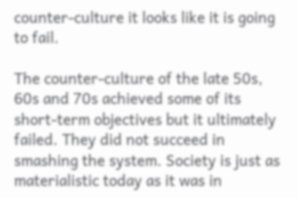counter-culture it looks like it is going to fail.

The counter-culture of the late 50s, 60s and 70s achieved some of its short-term objectives but it ultimately failed. They did not succeed in smashing the system. Society is just as materialistic today as it was in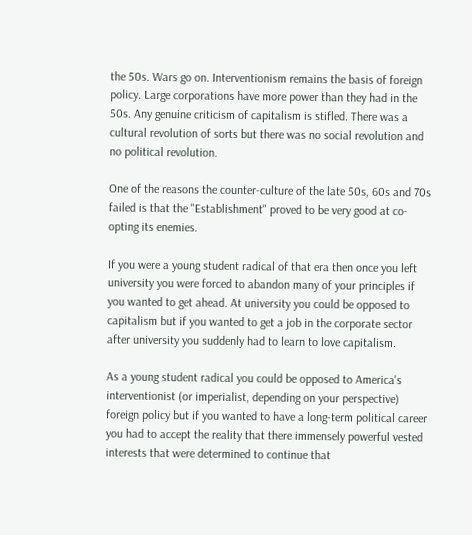the 50s. Wars go on. Interventionism remains the basis of foreign policy. Large corporations have more power than they had in the 50s. Any genuine criticism of capitalism is stifled. There was a cultural revolution of sorts but there was no social revolution and no political revolution.

One of the reasons the counter-culture of the late 50s, 60s and 70s failed is that the "Establishment" proved to be very good at co-opting its enemies.

If you were a young student radical of that era then once you left university you were forced to abandon many of your principles if you wanted to get ahead. At university you could be opposed to capitalism but if you wanted to get a job in the corporate sector after university you suddenly had to learn to love capitalism.

As a young student radical you could be opposed to America's interventionist (or imperialist, depending on your perspective) foreign policy but if you wanted to have a long-term political career you had to accept the reality that there immensely powerful vested interests that were determined to continue that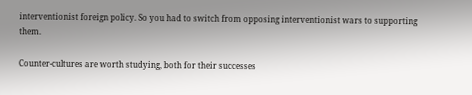interventionist foreign policy. So you had to switch from opposing interventionist wars to supporting them.

Counter-cultures are worth studying, both for their successes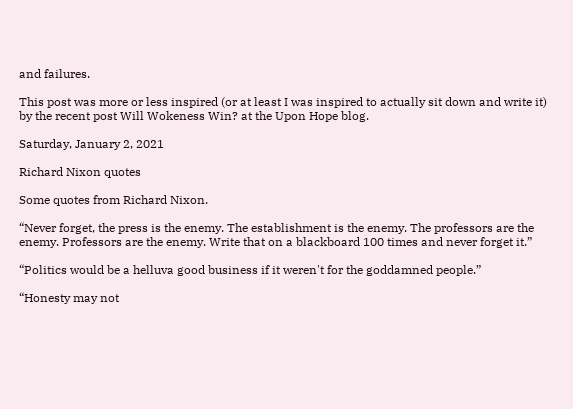and failures.

This post was more or less inspired (or at least I was inspired to actually sit down and write it) by the recent post Will Wokeness Win? at the Upon Hope blog.

Saturday, January 2, 2021

Richard Nixon quotes

Some quotes from Richard Nixon.

“Never forget, the press is the enemy. The establishment is the enemy. The professors are the enemy. Professors are the enemy. Write that on a blackboard 100 times and never forget it.”

“Politics would be a helluva good business if it weren't for the goddamned people.”

“Honesty may not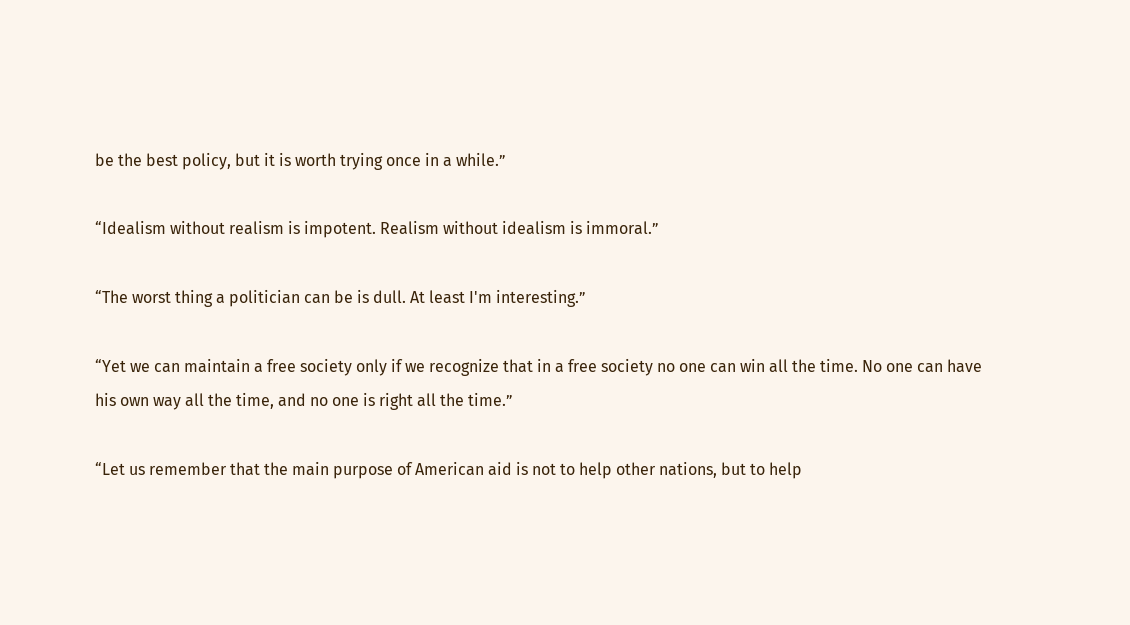be the best policy, but it is worth trying once in a while.”

“Idealism without realism is impotent. Realism without idealism is immoral.”

“The worst thing a politician can be is dull. At least I'm interesting.”

“Yet we can maintain a free society only if we recognize that in a free society no one can win all the time. No one can have his own way all the time, and no one is right all the time.”

“Let us remember that the main purpose of American aid is not to help other nations, but to help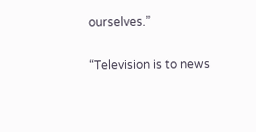ourselves.”

“Television is to news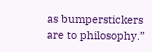as bumperstickers are to philosophy.”